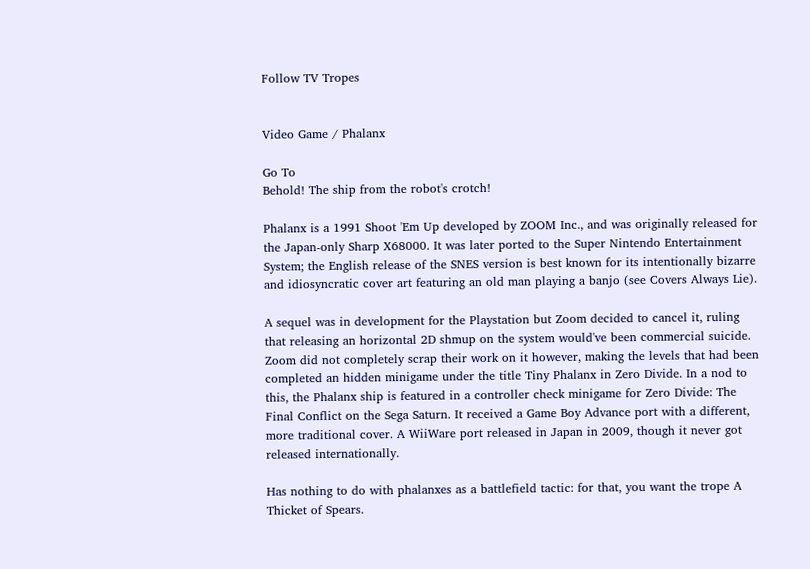Follow TV Tropes


Video Game / Phalanx

Go To
Behold! The ship from the robot's crotch!

Phalanx is a 1991 Shoot 'Em Up developed by ZOOM Inc., and was originally released for the Japan-only Sharp X68000. It was later ported to the Super Nintendo Entertainment System; the English release of the SNES version is best known for its intentionally bizarre and idiosyncratic cover art featuring an old man playing a banjo (see Covers Always Lie).

A sequel was in development for the Playstation but Zoom decided to cancel it, ruling that releasing an horizontal 2D shmup on the system would've been commercial suicide. Zoom did not completely scrap their work on it however, making the levels that had been completed an hidden minigame under the title Tiny Phalanx in Zero Divide. In a nod to this, the Phalanx ship is featured in a controller check minigame for Zero Divide: The Final Conflict on the Sega Saturn. It received a Game Boy Advance port with a different, more traditional cover. A WiiWare port released in Japan in 2009, though it never got released internationally.

Has nothing to do with phalanxes as a battlefield tactic: for that, you want the trope A Thicket of Spears.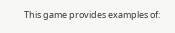This game provides examples of: